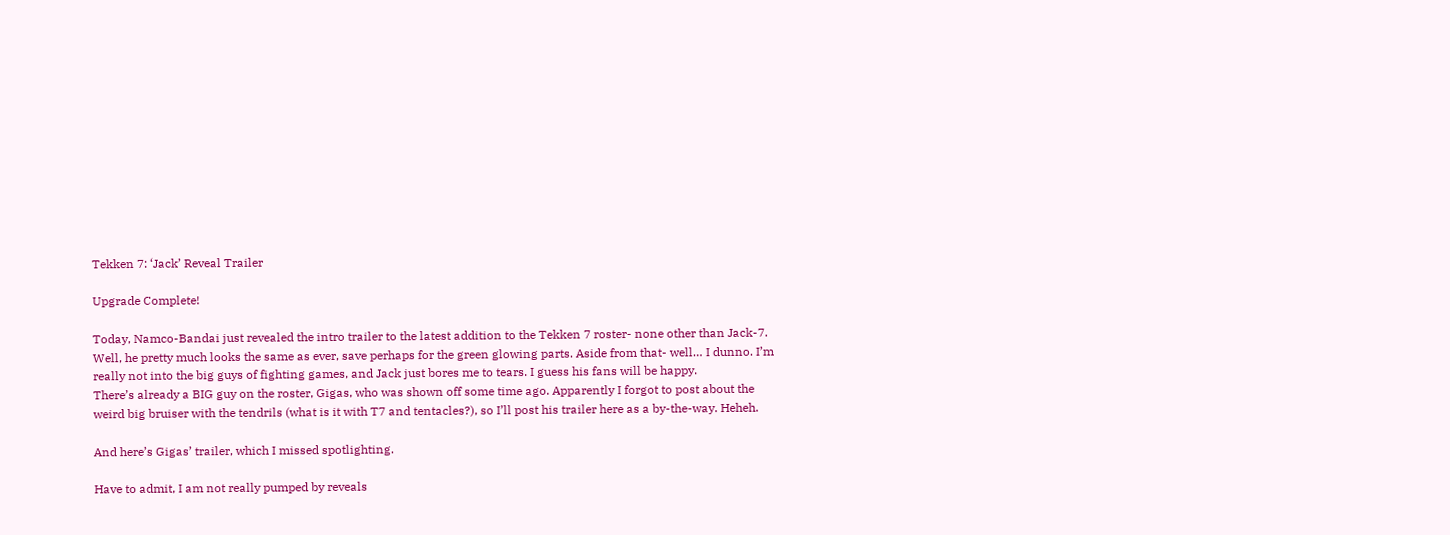Tekken 7: ‘Jack’ Reveal Trailer

Upgrade Complete!

Today, Namco-Bandai just revealed the intro trailer to the latest addition to the Tekken 7 roster- none other than Jack-7. Well, he pretty much looks the same as ever, save perhaps for the green glowing parts. Aside from that- well… I dunno. I’m really not into the big guys of fighting games, and Jack just bores me to tears. I guess his fans will be happy.
There’s already a BIG guy on the roster, Gigas, who was shown off some time ago. Apparently I forgot to post about the weird big bruiser with the tendrils (what is it with T7 and tentacles?), so I’ll post his trailer here as a by-the-way. Heheh.

And here’s Gigas’ trailer, which I missed spotlighting.

Have to admit, I am not really pumped by reveals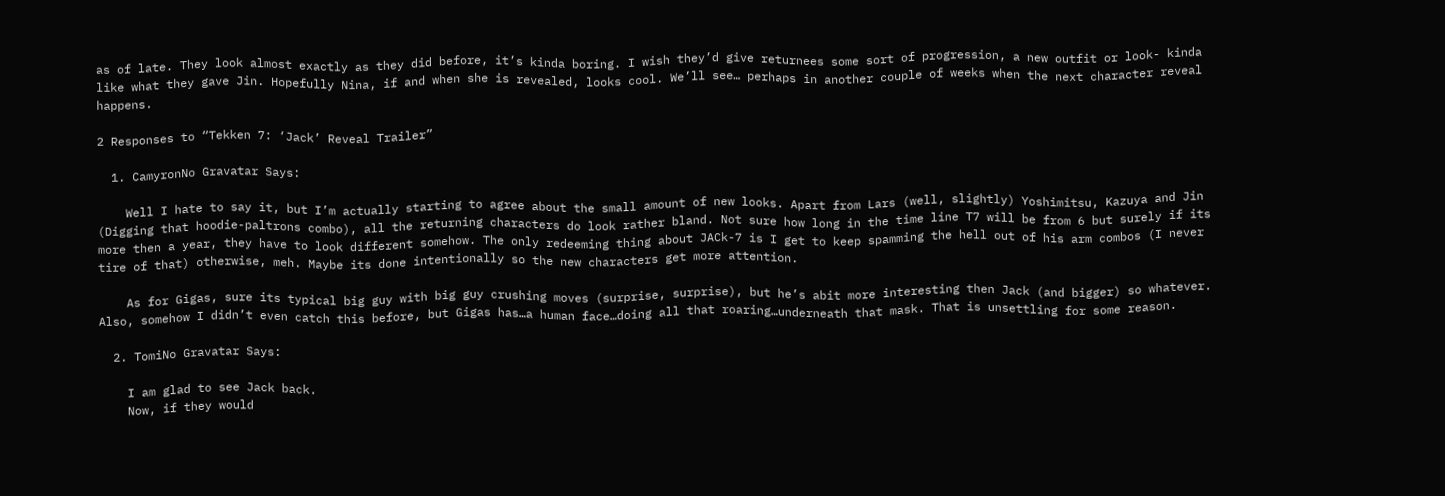as of late. They look almost exactly as they did before, it’s kinda boring. I wish they’d give returnees some sort of progression, a new outfit or look- kinda like what they gave Jin. Hopefully Nina, if and when she is revealed, looks cool. We’ll see… perhaps in another couple of weeks when the next character reveal happens.

2 Responses to “Tekken 7: ‘Jack’ Reveal Trailer”

  1. CamyronNo Gravatar Says:

    Well I hate to say it, but I’m actually starting to agree about the small amount of new looks. Apart from Lars (well, slightly) Yoshimitsu, Kazuya and Jin (Digging that hoodie-paltrons combo), all the returning characters do look rather bland. Not sure how long in the time line T7 will be from 6 but surely if its more then a year, they have to look different somehow. The only redeeming thing about JACk-7 is I get to keep spamming the hell out of his arm combos (I never tire of that) otherwise, meh. Maybe its done intentionally so the new characters get more attention.

    As for Gigas, sure its typical big guy with big guy crushing moves (surprise, surprise), but he’s abit more interesting then Jack (and bigger) so whatever. Also, somehow I didn’t even catch this before, but Gigas has…a human face…doing all that roaring…underneath that mask. That is unsettling for some reason.

  2. TomiNo Gravatar Says:

    I am glad to see Jack back.
    Now, if they would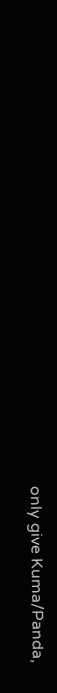only give Kuma/Panda,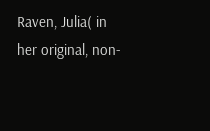Raven, Julia( in her original, non-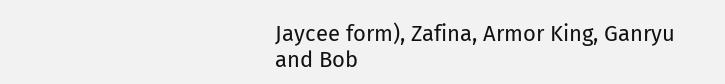Jaycee form), Zafina, Armor King, Ganryu and Bob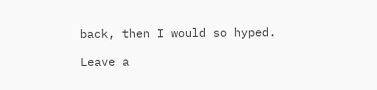back, then I would so hyped.

Leave a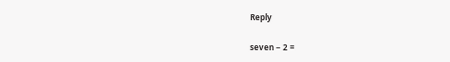Reply

seven − 2 =